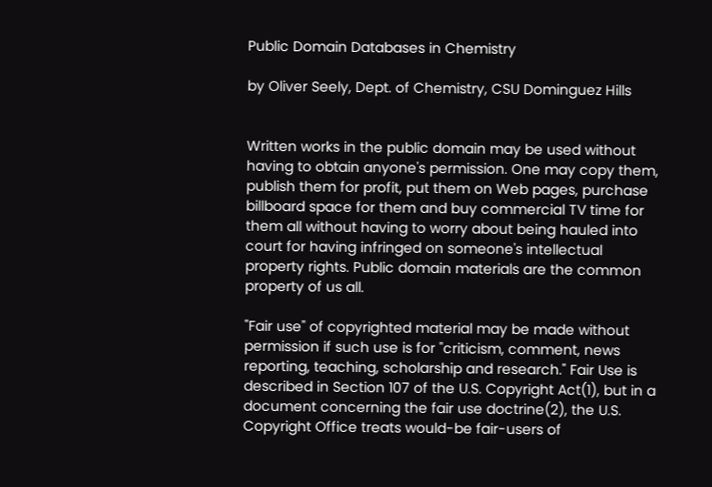Public Domain Databases in Chemistry

by Oliver Seely, Dept. of Chemistry, CSU Dominguez Hills


Written works in the public domain may be used without having to obtain anyone's permission. One may copy them, publish them for profit, put them on Web pages, purchase billboard space for them and buy commercial TV time for them all without having to worry about being hauled into court for having infringed on someone's intellectual property rights. Public domain materials are the common property of us all.

"Fair use" of copyrighted material may be made without permission if such use is for "criticism, comment, news reporting, teaching, scholarship and research." Fair Use is described in Section 107 of the U.S. Copyright Act(1), but in a document concerning the fair use doctrine(2), the U.S. Copyright Office treats would-be fair-users of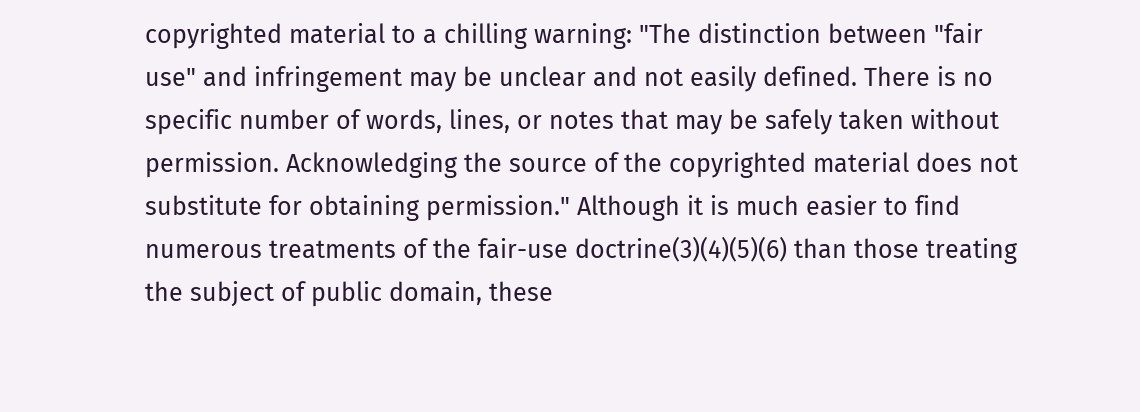copyrighted material to a chilling warning: "The distinction between "fair use" and infringement may be unclear and not easily defined. There is no specific number of words, lines, or notes that may be safely taken without permission. Acknowledging the source of the copyrighted material does not substitute for obtaining permission." Although it is much easier to find numerous treatments of the fair-use doctrine(3)(4)(5)(6) than those treating the subject of public domain, these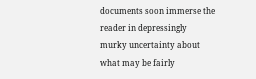documents soon immerse the reader in depressingly murky uncertainty about what may be fairly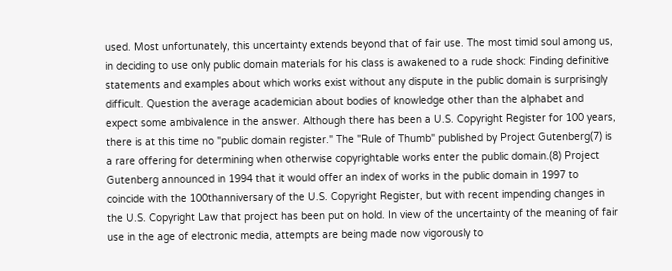used. Most unfortunately, this uncertainty extends beyond that of fair use. The most timid soul among us, in deciding to use only public domain materials for his class is awakened to a rude shock: Finding definitive statements and examples about which works exist without any dispute in the public domain is surprisingly difficult. Question the average academician about bodies of knowledge other than the alphabet and expect some ambivalence in the answer. Although there has been a U.S. Copyright Register for 100 years, there is at this time no "public domain register." The "Rule of Thumb" published by Project Gutenberg(7) is a rare offering for determining when otherwise copyrightable works enter the public domain.(8) Project Gutenberg announced in 1994 that it would offer an index of works in the public domain in 1997 to coincide with the 100thanniversary of the U.S. Copyright Register, but with recent impending changes in the U.S. Copyright Law that project has been put on hold. In view of the uncertainty of the meaning of fair use in the age of electronic media, attempts are being made now vigorously to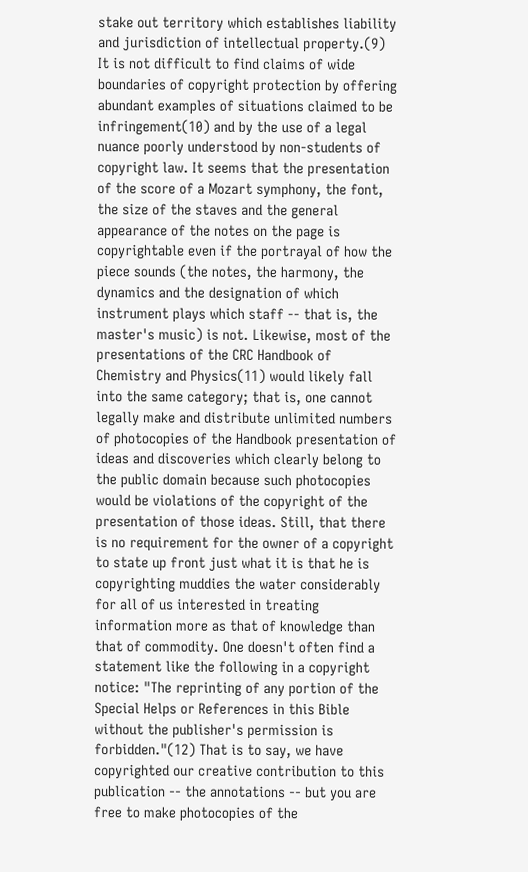stake out territory which establishes liability and jurisdiction of intellectual property.(9) It is not difficult to find claims of wide boundaries of copyright protection by offering abundant examples of situations claimed to be infringement(10) and by the use of a legal nuance poorly understood by non-students of copyright law. It seems that the presentation of the score of a Mozart symphony, the font, the size of the staves and the general appearance of the notes on the page is copyrightable even if the portrayal of how the piece sounds (the notes, the harmony, the dynamics and the designation of which instrument plays which staff -- that is, the master's music) is not. Likewise, most of the presentations of the CRC Handbook of Chemistry and Physics(11) would likely fall into the same category; that is, one cannot legally make and distribute unlimited numbers of photocopies of the Handbook presentation of ideas and discoveries which clearly belong to the public domain because such photocopies would be violations of the copyright of the presentation of those ideas. Still, that there is no requirement for the owner of a copyright to state up front just what it is that he is copyrighting muddies the water considerably for all of us interested in treating information more as that of knowledge than that of commodity. One doesn't often find a statement like the following in a copyright notice: "The reprinting of any portion of the Special Helps or References in this Bible without the publisher's permission is forbidden."(12) That is to say, we have copyrighted our creative contribution to this publication -- the annotations -- but you are free to make photocopies of the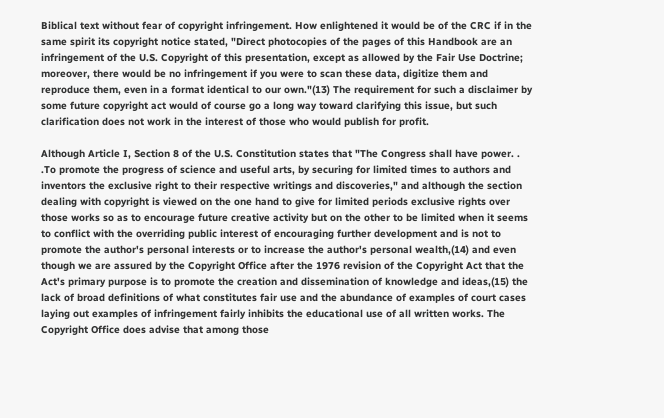Biblical text without fear of copyright infringement. How enlightened it would be of the CRC if in the same spirit its copyright notice stated, "Direct photocopies of the pages of this Handbook are an infringement of the U.S. Copyright of this presentation, except as allowed by the Fair Use Doctrine; moreover, there would be no infringement if you were to scan these data, digitize them and reproduce them, even in a format identical to our own."(13) The requirement for such a disclaimer by some future copyright act would of course go a long way toward clarifying this issue, but such clarification does not work in the interest of those who would publish for profit.

Although Article I, Section 8 of the U.S. Constitution states that "The Congress shall have power. . .To promote the progress of science and useful arts, by securing for limited times to authors and inventors the exclusive right to their respective writings and discoveries," and although the section dealing with copyright is viewed on the one hand to give for limited periods exclusive rights over those works so as to encourage future creative activity but on the other to be limited when it seems to conflict with the overriding public interest of encouraging further development and is not to promote the author's personal interests or to increase the author's personal wealth,(14) and even though we are assured by the Copyright Office after the 1976 revision of the Copyright Act that the Act's primary purpose is to promote the creation and dissemination of knowledge and ideas,(15) the lack of broad definitions of what constitutes fair use and the abundance of examples of court cases laying out examples of infringement fairly inhibits the educational use of all written works. The Copyright Office does advise that among those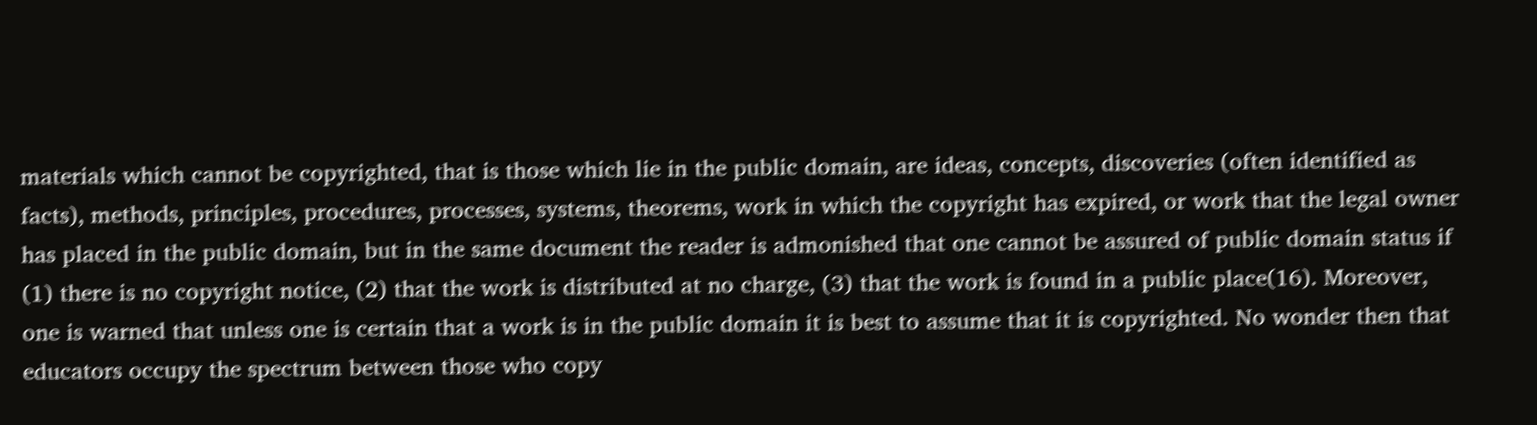materials which cannot be copyrighted, that is those which lie in the public domain, are ideas, concepts, discoveries (often identified as facts), methods, principles, procedures, processes, systems, theorems, work in which the copyright has expired, or work that the legal owner has placed in the public domain, but in the same document the reader is admonished that one cannot be assured of public domain status if (1) there is no copyright notice, (2) that the work is distributed at no charge, (3) that the work is found in a public place(16). Moreover, one is warned that unless one is certain that a work is in the public domain it is best to assume that it is copyrighted. No wonder then that educators occupy the spectrum between those who copy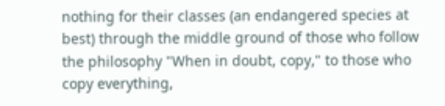nothing for their classes (an endangered species at best) through the middle ground of those who follow the philosophy "When in doubt, copy," to those who copy everything,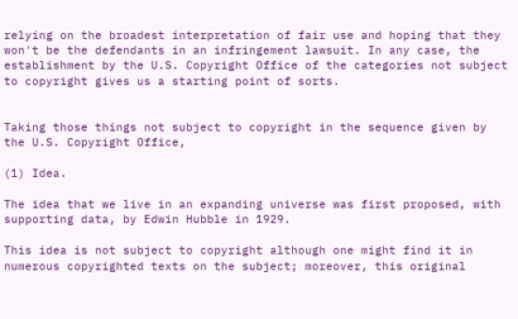relying on the broadest interpretation of fair use and hoping that they won't be the defendants in an infringement lawsuit. In any case, the establishment by the U.S. Copyright Office of the categories not subject to copyright gives us a starting point of sorts.


Taking those things not subject to copyright in the sequence given by the U.S. Copyright Office,

(1) Idea.

The idea that we live in an expanding universe was first proposed, with supporting data, by Edwin Hubble in 1929.

This idea is not subject to copyright although one might find it in numerous copyrighted texts on the subject; moreover, this original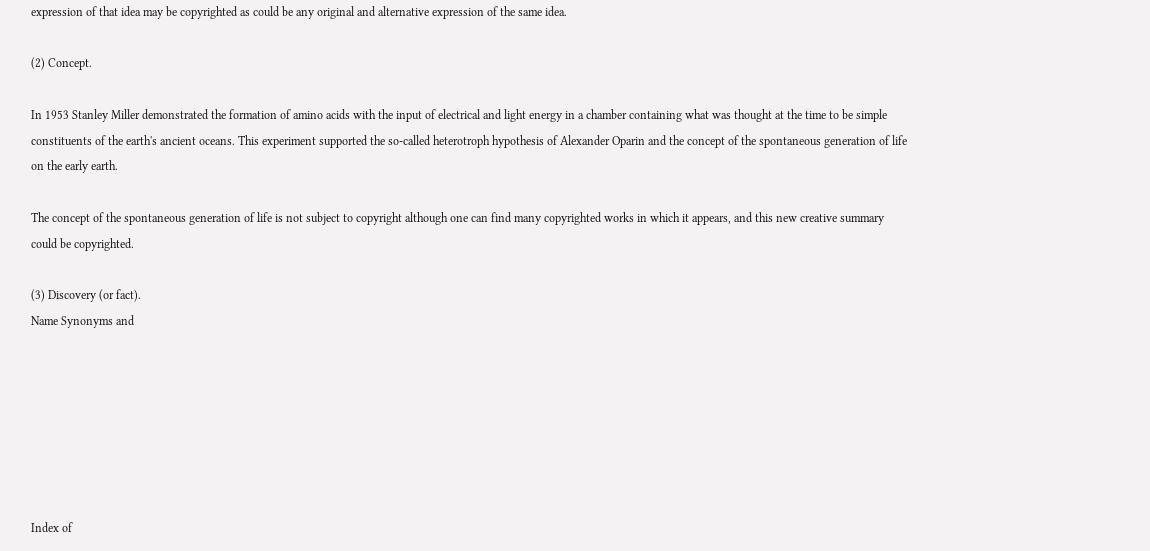expression of that idea may be copyrighted as could be any original and alternative expression of the same idea.

(2) Concept.

In 1953 Stanley Miller demonstrated the formation of amino acids with the input of electrical and light energy in a chamber containing what was thought at the time to be simple constituents of the earth's ancient oceans. This experiment supported the so-called heterotroph hypothesis of Alexander Oparin and the concept of the spontaneous generation of life on the early earth.

The concept of the spontaneous generation of life is not subject to copyright although one can find many copyrighted works in which it appears, and this new creative summary could be copyrighted.

(3) Discovery (or fact).
Name Synonyms and







Index of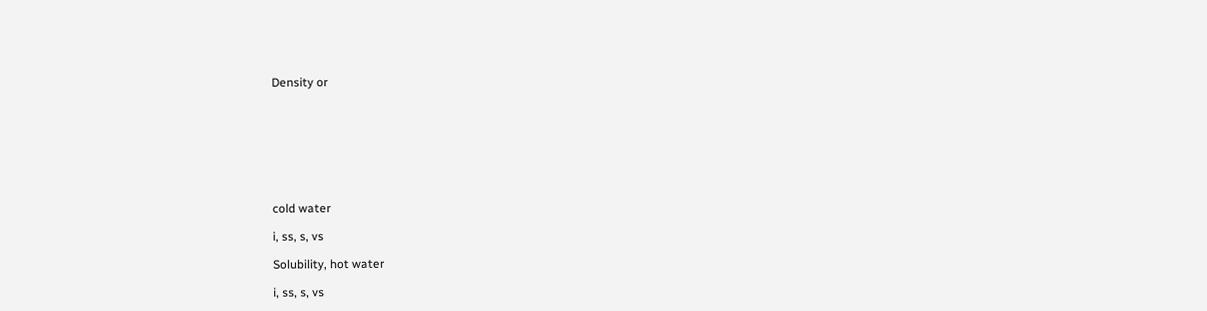Density or








cold water

i, ss, s, vs

Solubility, hot water

i, ss, s, vs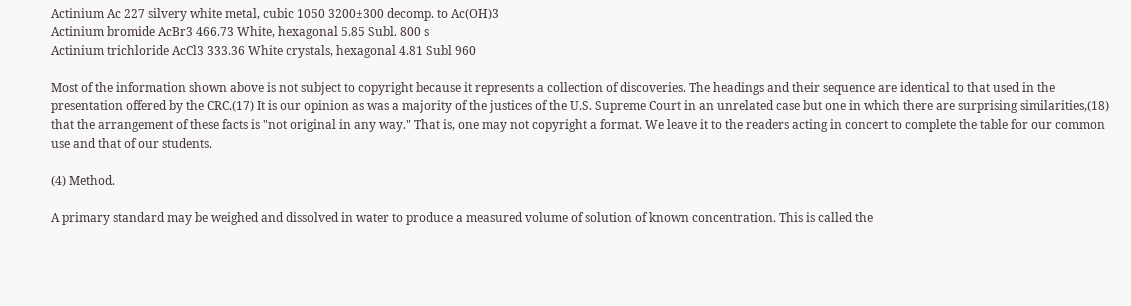Actinium Ac 227 silvery white metal, cubic 1050 3200±300 decomp. to Ac(OH)3
Actinium bromide AcBr3 466.73 White, hexagonal 5.85 Subl. 800 s
Actinium trichloride AcCl3 333.36 White crystals, hexagonal 4.81 Subl 960

Most of the information shown above is not subject to copyright because it represents a collection of discoveries. The headings and their sequence are identical to that used in the presentation offered by the CRC.(17) It is our opinion as was a majority of the justices of the U.S. Supreme Court in an unrelated case but one in which there are surprising similarities,(18) that the arrangement of these facts is "not original in any way." That is, one may not copyright a format. We leave it to the readers acting in concert to complete the table for our common use and that of our students.

(4) Method.

A primary standard may be weighed and dissolved in water to produce a measured volume of solution of known concentration. This is called the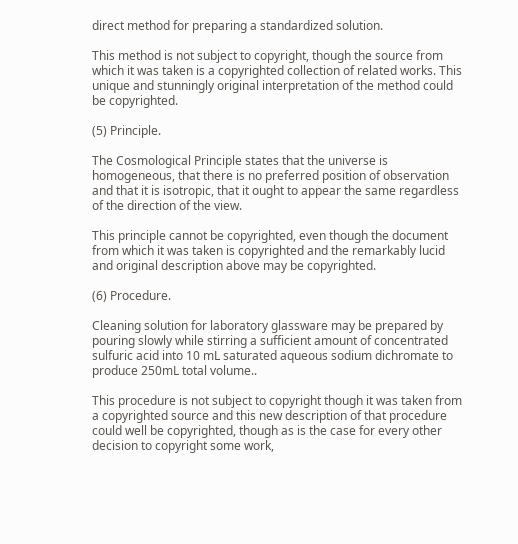direct method for preparing a standardized solution.

This method is not subject to copyright, though the source from which it was taken is a copyrighted collection of related works. This unique and stunningly original interpretation of the method could be copyrighted.

(5) Principle.

The Cosmological Principle states that the universe is homogeneous, that there is no preferred position of observation and that it is isotropic, that it ought to appear the same regardless of the direction of the view.

This principle cannot be copyrighted, even though the document from which it was taken is copyrighted and the remarkably lucid and original description above may be copyrighted.

(6) Procedure.

Cleaning solution for laboratory glassware may be prepared by pouring slowly while stirring a sufficient amount of concentrated sulfuric acid into 10 mL saturated aqueous sodium dichromate to produce 250mL total volume..

This procedure is not subject to copyright though it was taken from a copyrighted source and this new description of that procedure could well be copyrighted, though as is the case for every other decision to copyright some work,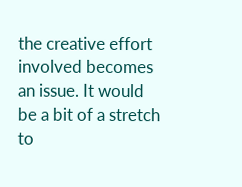the creative effort involved becomes an issue. It would be a bit of a stretch to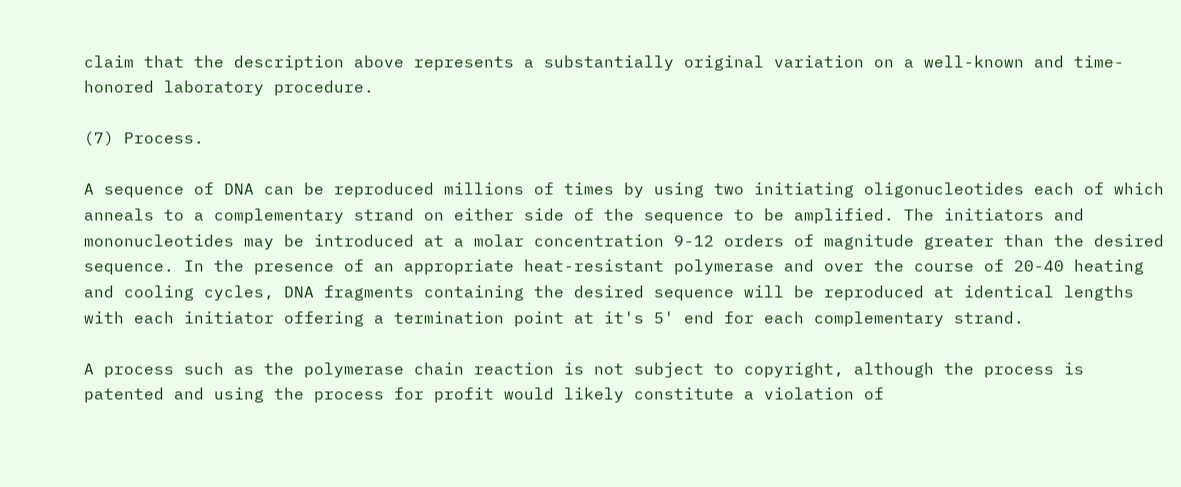claim that the description above represents a substantially original variation on a well-known and time-honored laboratory procedure.

(7) Process.

A sequence of DNA can be reproduced millions of times by using two initiating oligonucleotides each of which anneals to a complementary strand on either side of the sequence to be amplified. The initiators and mononucleotides may be introduced at a molar concentration 9-12 orders of magnitude greater than the desired sequence. In the presence of an appropriate heat-resistant polymerase and over the course of 20-40 heating and cooling cycles, DNA fragments containing the desired sequence will be reproduced at identical lengths with each initiator offering a termination point at it's 5' end for each complementary strand.

A process such as the polymerase chain reaction is not subject to copyright, although the process is patented and using the process for profit would likely constitute a violation of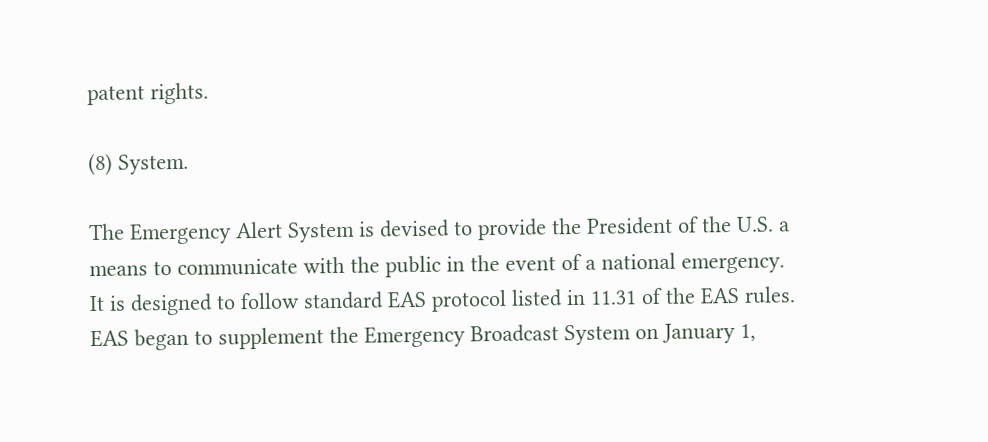patent rights.

(8) System.

The Emergency Alert System is devised to provide the President of the U.S. a means to communicate with the public in the event of a national emergency. It is designed to follow standard EAS protocol listed in 11.31 of the EAS rules. EAS began to supplement the Emergency Broadcast System on January 1,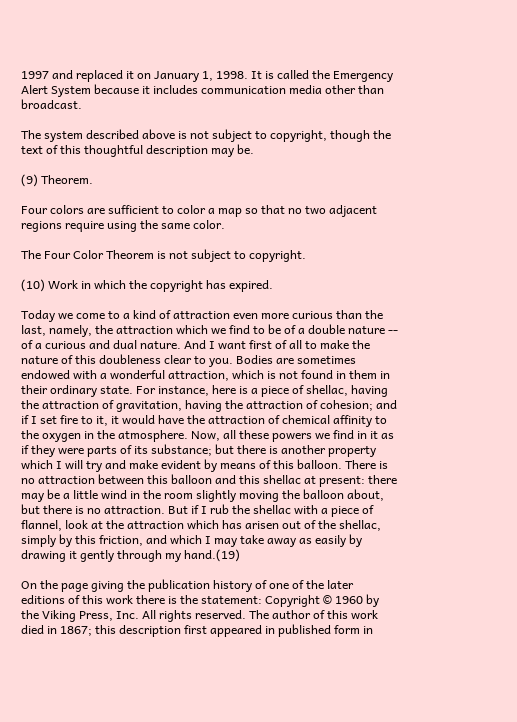1997 and replaced it on January 1, 1998. It is called the Emergency Alert System because it includes communication media other than broadcast.

The system described above is not subject to copyright, though the text of this thoughtful description may be.

(9) Theorem.

Four colors are sufficient to color a map so that no two adjacent regions require using the same color.

The Four Color Theorem is not subject to copyright.

(10) Work in which the copyright has expired.

Today we come to a kind of attraction even more curious than the last, namely, the attraction which we find to be of a double nature -- of a curious and dual nature. And I want first of all to make the nature of this doubleness clear to you. Bodies are sometimes endowed with a wonderful attraction, which is not found in them in their ordinary state. For instance, here is a piece of shellac, having the attraction of gravitation, having the attraction of cohesion; and if I set fire to it, it would have the attraction of chemical affinity to the oxygen in the atmosphere. Now, all these powers we find in it as if they were parts of its substance; but there is another property which I will try and make evident by means of this balloon. There is no attraction between this balloon and this shellac at present: there may be a little wind in the room slightly moving the balloon about, but there is no attraction. But if I rub the shellac with a piece of flannel, look at the attraction which has arisen out of the shellac, simply by this friction, and which I may take away as easily by drawing it gently through my hand.(19)

On the page giving the publication history of one of the later editions of this work there is the statement: Copyright © 1960 by the Viking Press, Inc. All rights reserved. The author of this work died in 1867; this description first appeared in published form in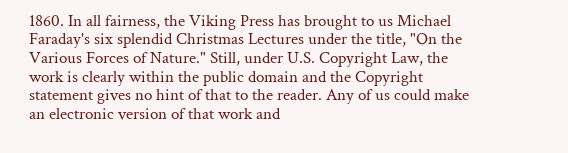1860. In all fairness, the Viking Press has brought to us Michael Faraday's six splendid Christmas Lectures under the title, "On the Various Forces of Nature." Still, under U.S. Copyright Law, the work is clearly within the public domain and the Copyright statement gives no hint of that to the reader. Any of us could make an electronic version of that work and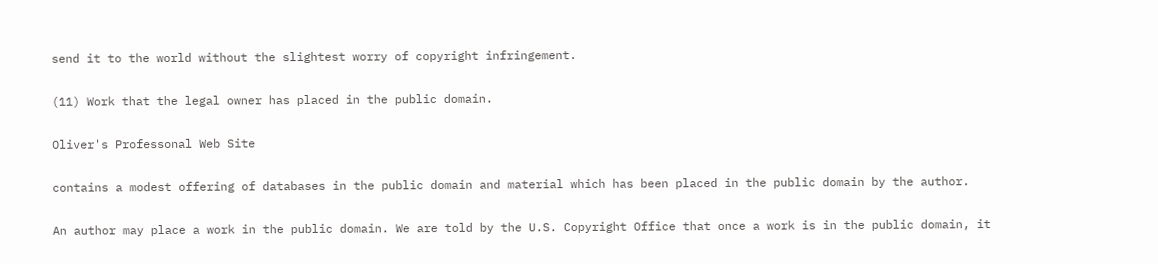send it to the world without the slightest worry of copyright infringement.

(11) Work that the legal owner has placed in the public domain.

Oliver's Professonal Web Site

contains a modest offering of databases in the public domain and material which has been placed in the public domain by the author.

An author may place a work in the public domain. We are told by the U.S. Copyright Office that once a work is in the public domain, it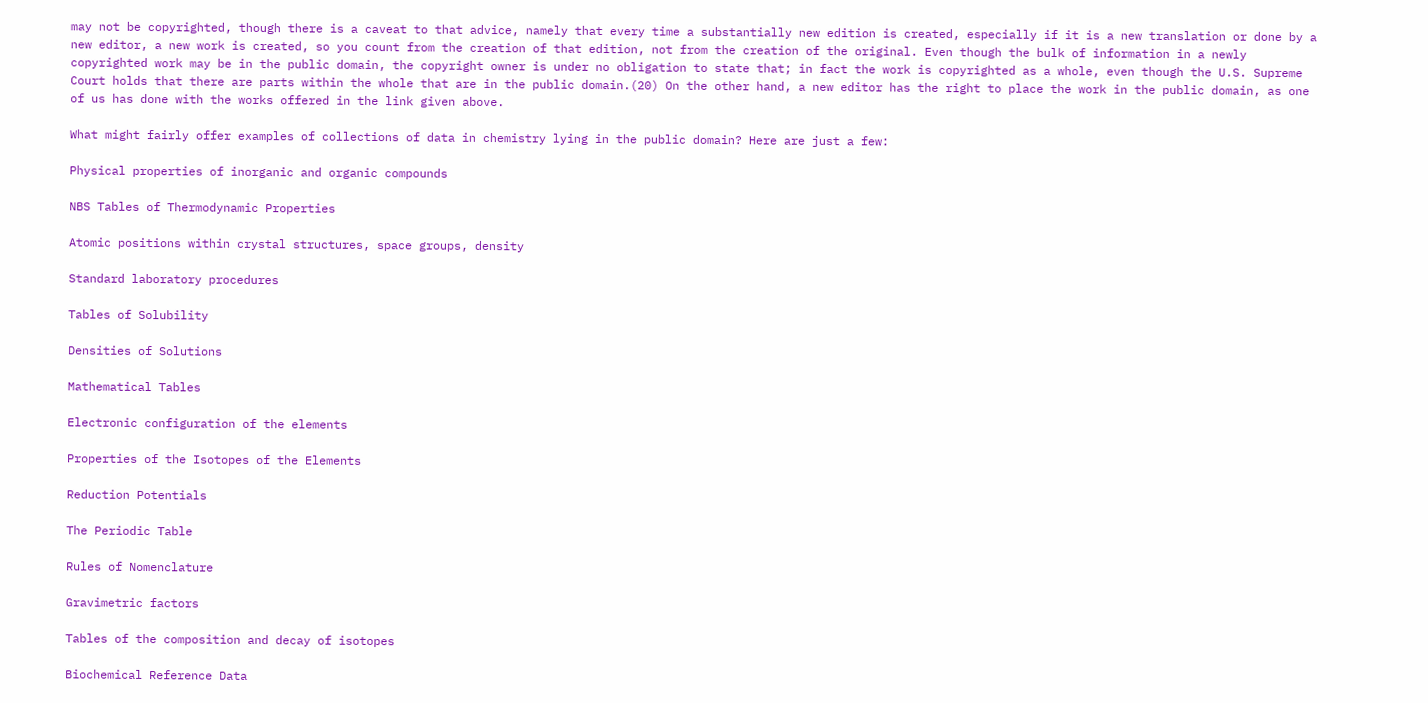may not be copyrighted, though there is a caveat to that advice, namely that every time a substantially new edition is created, especially if it is a new translation or done by a new editor, a new work is created, so you count from the creation of that edition, not from the creation of the original. Even though the bulk of information in a newly copyrighted work may be in the public domain, the copyright owner is under no obligation to state that; in fact the work is copyrighted as a whole, even though the U.S. Supreme Court holds that there are parts within the whole that are in the public domain.(20) On the other hand, a new editor has the right to place the work in the public domain, as one of us has done with the works offered in the link given above.

What might fairly offer examples of collections of data in chemistry lying in the public domain? Here are just a few:

Physical properties of inorganic and organic compounds

NBS Tables of Thermodynamic Properties

Atomic positions within crystal structures, space groups, density

Standard laboratory procedures

Tables of Solubility

Densities of Solutions

Mathematical Tables

Electronic configuration of the elements

Properties of the Isotopes of the Elements

Reduction Potentials

The Periodic Table

Rules of Nomenclature

Gravimetric factors

Tables of the composition and decay of isotopes

Biochemical Reference Data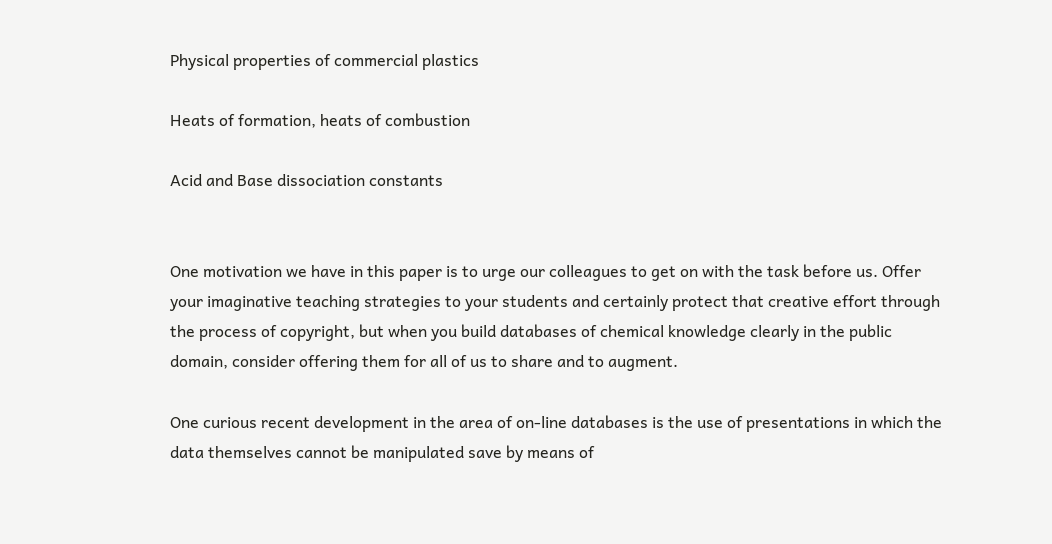Physical properties of commercial plastics

Heats of formation, heats of combustion

Acid and Base dissociation constants


One motivation we have in this paper is to urge our colleagues to get on with the task before us. Offer your imaginative teaching strategies to your students and certainly protect that creative effort through the process of copyright, but when you build databases of chemical knowledge clearly in the public domain, consider offering them for all of us to share and to augment.

One curious recent development in the area of on-line databases is the use of presentations in which the data themselves cannot be manipulated save by means of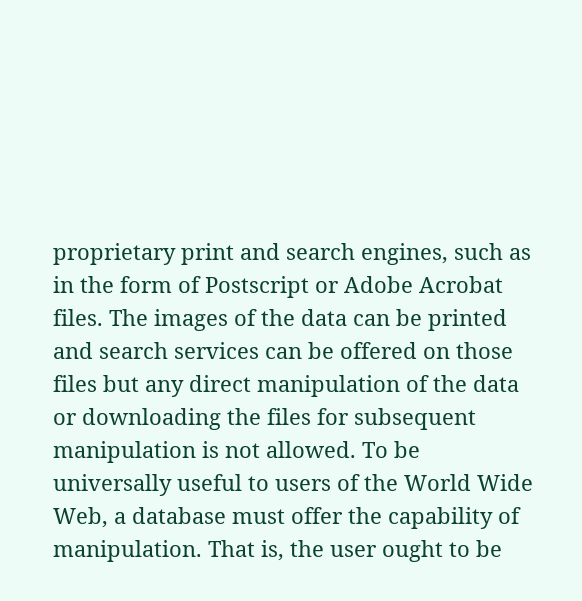proprietary print and search engines, such as in the form of Postscript or Adobe Acrobat files. The images of the data can be printed and search services can be offered on those files but any direct manipulation of the data or downloading the files for subsequent manipulation is not allowed. To be universally useful to users of the World Wide Web, a database must offer the capability of manipulation. That is, the user ought to be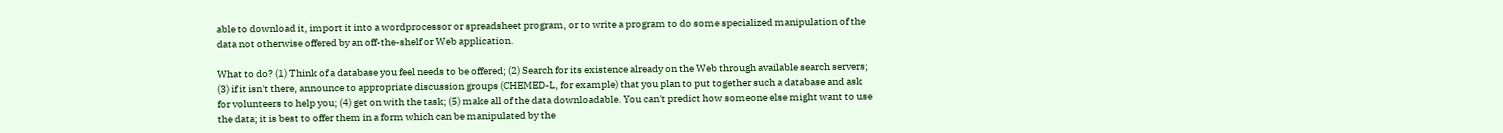able to download it, import it into a wordprocessor or spreadsheet program, or to write a program to do some specialized manipulation of the data not otherwise offered by an off-the-shelf or Web application.

What to do? (1) Think of a database you feel needs to be offered; (2) Search for its existence already on the Web through available search servers; (3) if it isn't there, announce to appropriate discussion groups (CHEMED-L, for example) that you plan to put together such a database and ask for volunteers to help you; (4) get on with the task; (5) make all of the data downloadable. You can't predict how someone else might want to use the data; it is best to offer them in a form which can be manipulated by the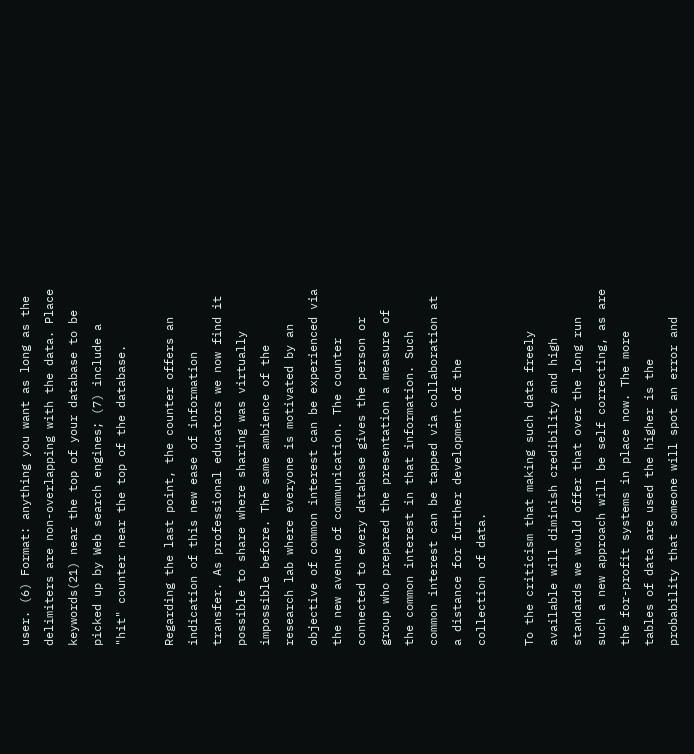user. (6) Format: anything you want as long as the delimiters are non-overlapping with the data. Place keywords(21) near the top of your database to be picked up by Web search engines; (7) include a "hit" counter near the top of the database.

Regarding the last point, the counter offers an indication of this new ease of information transfer. As professional educators we now find it possible to share where sharing was virtually impossible before. The same ambience of the research lab where everyone is motivated by an objective of common interest can be experienced via the new avenue of communication. The counter connected to every database gives the person or group who prepared the presentation a measure of the common interest in that information. Such common interest can be tapped via collaboration at a distance for further development of the collection of data.

To the criticism that making such data freely available will diminish credibility and high standards we would offer that over the long run such a new approach will be self correcting, as are the for-profit systems in place now. The more tables of data are used the higher is the probability that someone will spot an error and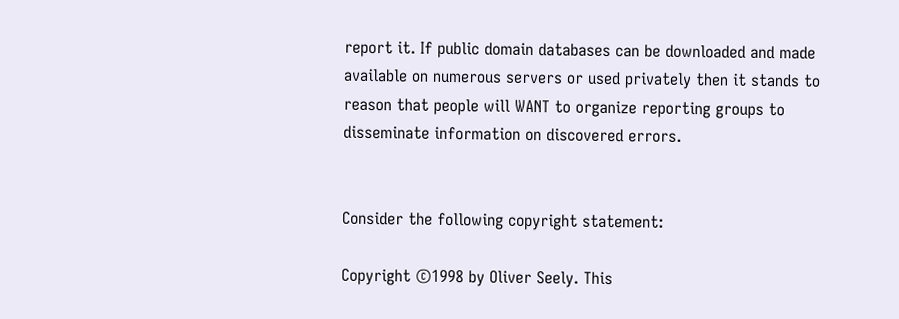report it. If public domain databases can be downloaded and made available on numerous servers or used privately then it stands to reason that people will WANT to organize reporting groups to disseminate information on discovered errors.


Consider the following copyright statement:

Copyright ©1998 by Oliver Seely. This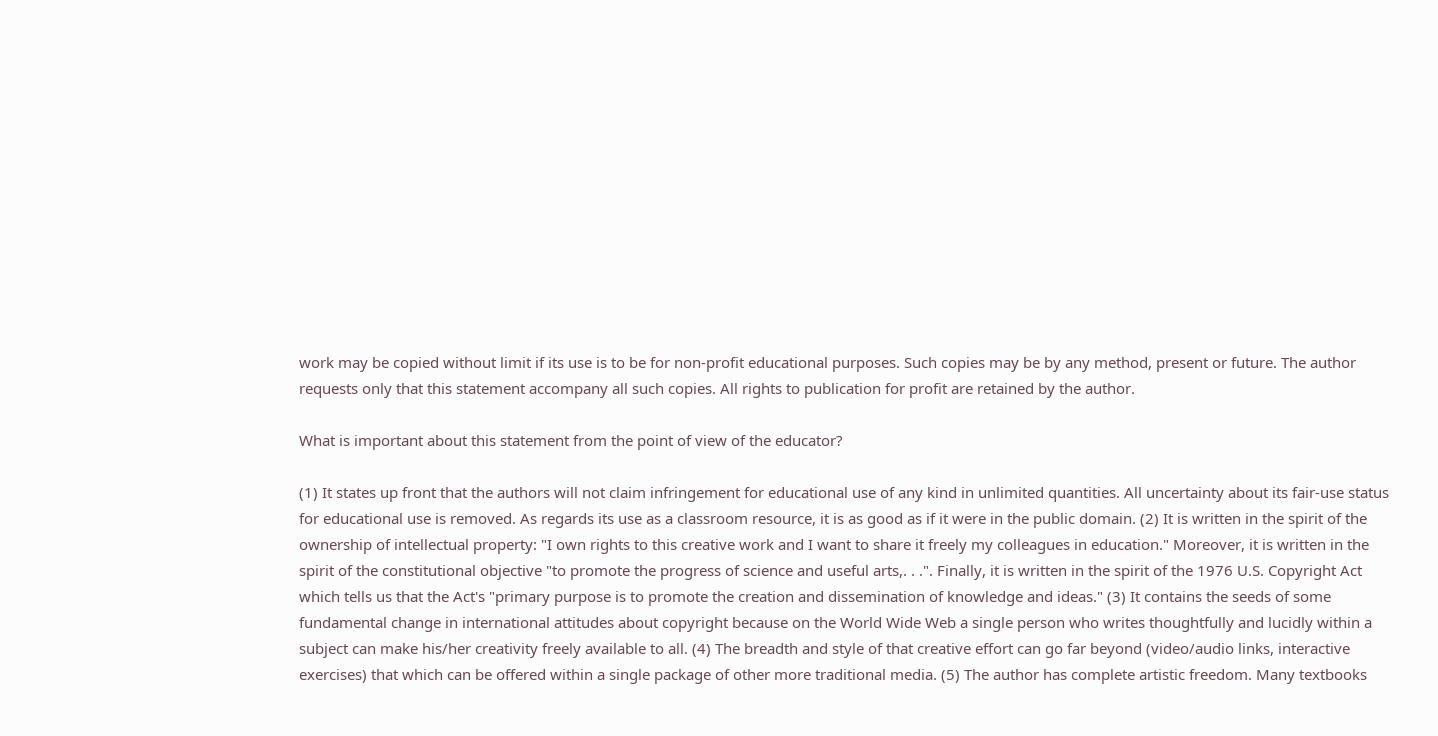work may be copied without limit if its use is to be for non-profit educational purposes. Such copies may be by any method, present or future. The author requests only that this statement accompany all such copies. All rights to publication for profit are retained by the author.

What is important about this statement from the point of view of the educator?

(1) It states up front that the authors will not claim infringement for educational use of any kind in unlimited quantities. All uncertainty about its fair-use status for educational use is removed. As regards its use as a classroom resource, it is as good as if it were in the public domain. (2) It is written in the spirit of the ownership of intellectual property: "I own rights to this creative work and I want to share it freely my colleagues in education." Moreover, it is written in the spirit of the constitutional objective "to promote the progress of science and useful arts,. . .". Finally, it is written in the spirit of the 1976 U.S. Copyright Act which tells us that the Act's "primary purpose is to promote the creation and dissemination of knowledge and ideas." (3) It contains the seeds of some fundamental change in international attitudes about copyright because on the World Wide Web a single person who writes thoughtfully and lucidly within a subject can make his/her creativity freely available to all. (4) The breadth and style of that creative effort can go far beyond (video/audio links, interactive exercises) that which can be offered within a single package of other more traditional media. (5) The author has complete artistic freedom. Many textbooks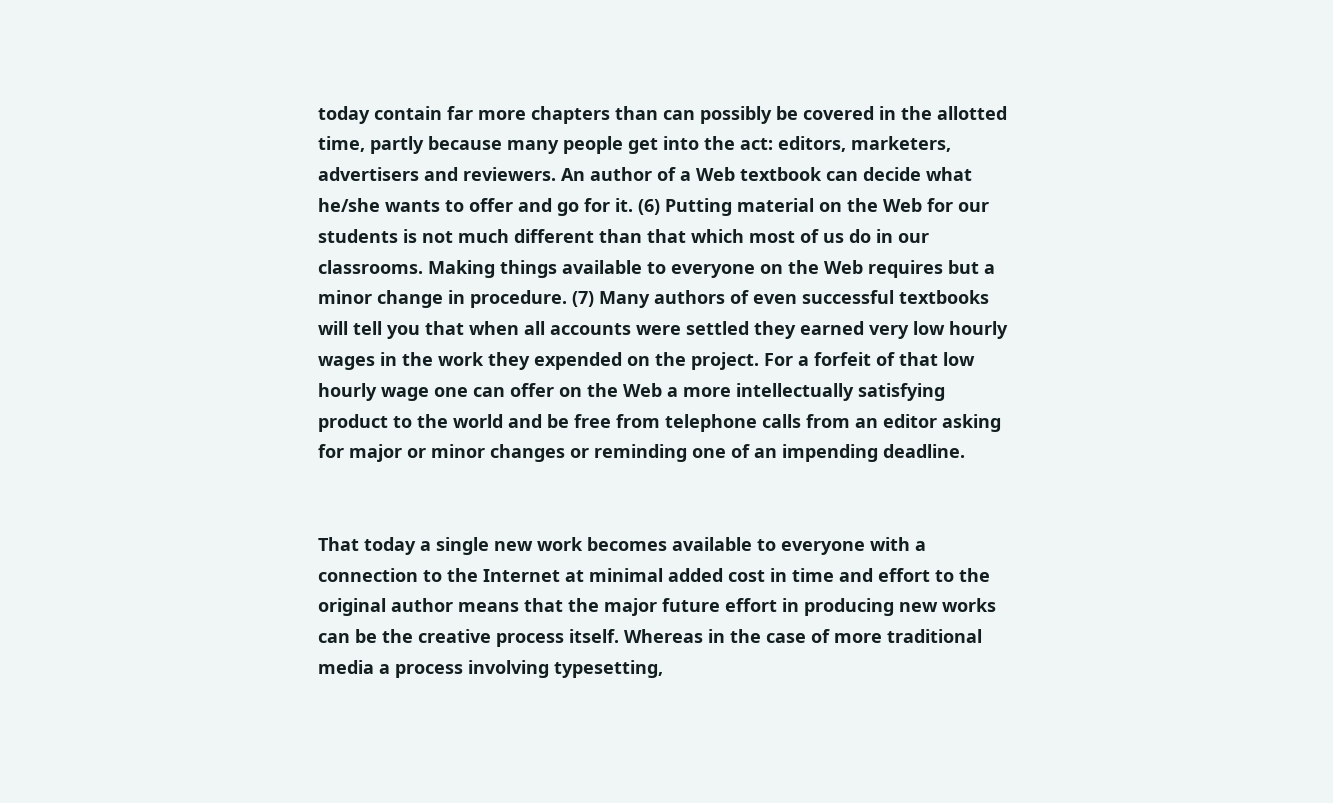today contain far more chapters than can possibly be covered in the allotted time, partly because many people get into the act: editors, marketers, advertisers and reviewers. An author of a Web textbook can decide what he/she wants to offer and go for it. (6) Putting material on the Web for our students is not much different than that which most of us do in our classrooms. Making things available to everyone on the Web requires but a minor change in procedure. (7) Many authors of even successful textbooks will tell you that when all accounts were settled they earned very low hourly wages in the work they expended on the project. For a forfeit of that low hourly wage one can offer on the Web a more intellectually satisfying product to the world and be free from telephone calls from an editor asking for major or minor changes or reminding one of an impending deadline.


That today a single new work becomes available to everyone with a connection to the Internet at minimal added cost in time and effort to the original author means that the major future effort in producing new works can be the creative process itself. Whereas in the case of more traditional media a process involving typesetting,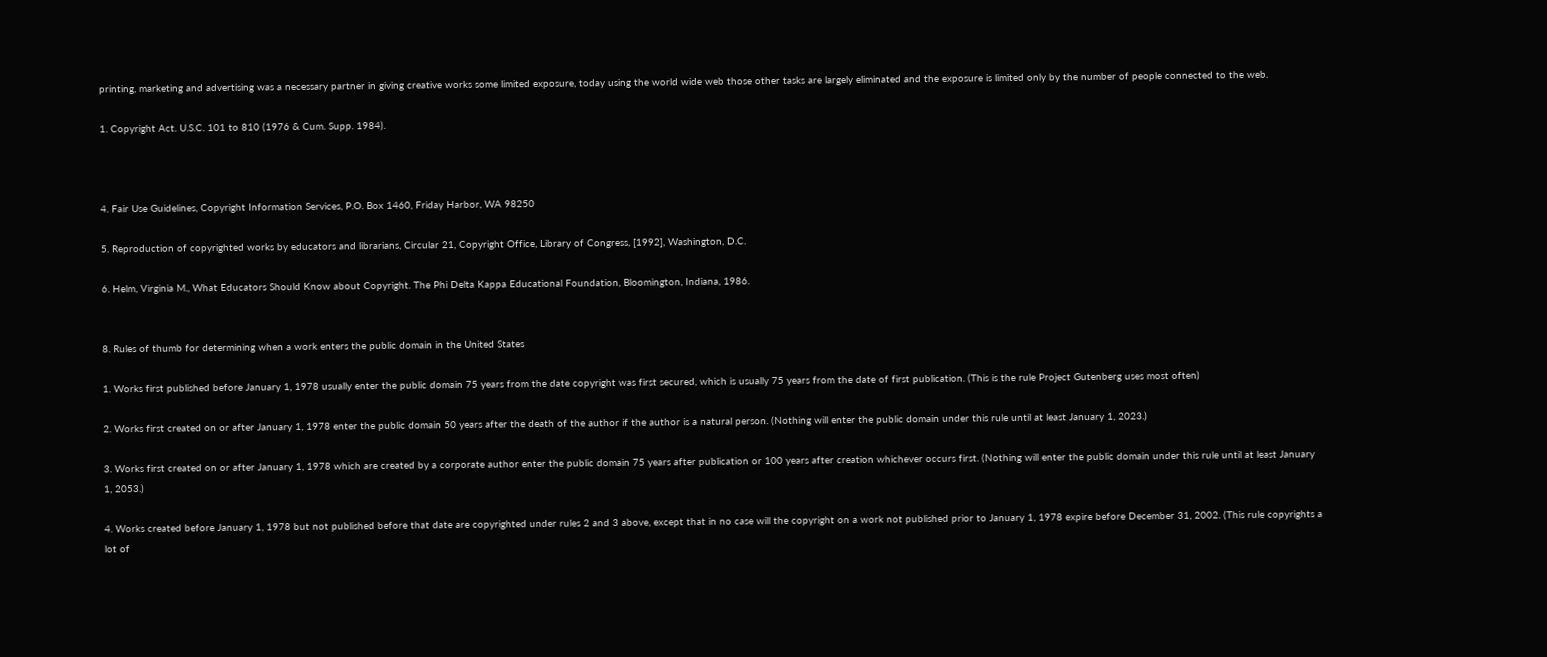printing, marketing and advertising was a necessary partner in giving creative works some limited exposure, today using the world wide web those other tasks are largely eliminated and the exposure is limited only by the number of people connected to the web.

1. Copyright Act. U.S.C. 101 to 810 (1976 & Cum. Supp. 1984).



4. Fair Use Guidelines, Copyright Information Services, P.O. Box 1460, Friday Harbor, WA 98250

5. Reproduction of copyrighted works by educators and librarians, Circular 21, Copyright Office, Library of Congress, [1992], Washington, D.C.

6. Helm, Virginia M., What Educators Should Know about Copyright. The Phi Delta Kappa Educational Foundation, Bloomington, Indiana, 1986.


8. Rules of thumb for determining when a work enters the public domain in the United States

1. Works first published before January 1, 1978 usually enter the public domain 75 years from the date copyright was first secured, which is usually 75 years from the date of first publication. (This is the rule Project Gutenberg uses most often)

2. Works first created on or after January 1, 1978 enter the public domain 50 years after the death of the author if the author is a natural person. (Nothing will enter the public domain under this rule until at least January 1, 2023.)

3. Works first created on or after January 1, 1978 which are created by a corporate author enter the public domain 75 years after publication or 100 years after creation whichever occurs first. (Nothing will enter the public domain under this rule until at least January 1, 2053.)

4. Works created before January 1, 1978 but not published before that date are copyrighted under rules 2 and 3 above, except that in no case will the copyright on a work not published prior to January 1, 1978 expire before December 31, 2002. (This rule copyrights a lot of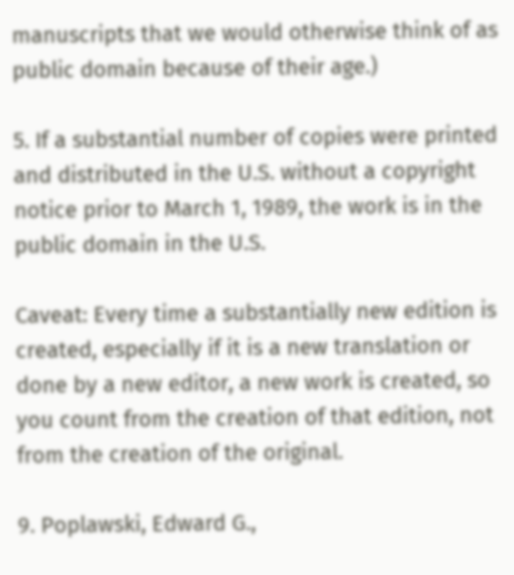manuscripts that we would otherwise think of as public domain because of their age.)

5. If a substantial number of copies were printed and distributed in the U.S. without a copyright notice prior to March 1, 1989, the work is in the public domain in the U.S.

Caveat: Every time a substantially new edition is created, especially if it is a new translation or done by a new editor, a new work is created, so you count from the creation of that edition, not from the creation of the original.

9. Poplawski, Edward G.,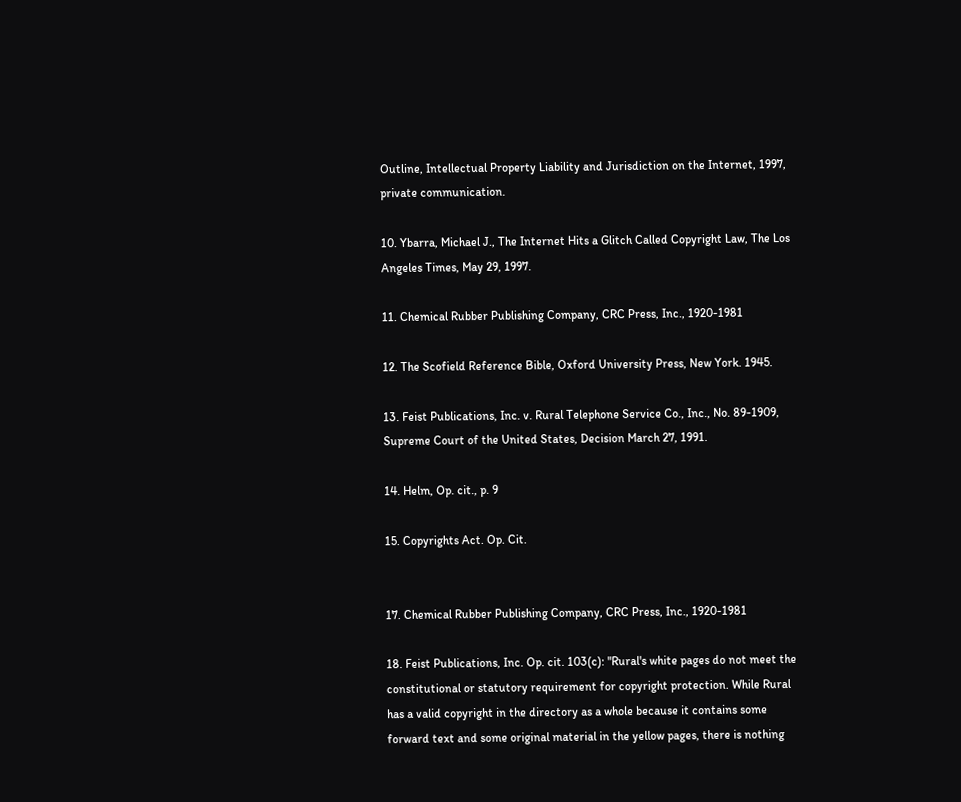Outline, Intellectual Property Liability and Jurisdiction on the Internet, 1997, private communication.

10. Ybarra, Michael J., The Internet Hits a Glitch Called Copyright Law, The Los Angeles Times, May 29, 1997.

11. Chemical Rubber Publishing Company, CRC Press, Inc., 1920-1981

12. The Scofield Reference Bible, Oxford University Press, New York. 1945.

13. Feist Publications, Inc. v. Rural Telephone Service Co., Inc., No. 89-1909, Supreme Court of the United States, Decision March 27, 1991.

14. Helm, Op. cit., p. 9

15. Copyrights Act. Op. Cit.


17. Chemical Rubber Publishing Company, CRC Press, Inc., 1920-1981

18. Feist Publications, Inc. Op. cit. 103(c): "Rural's white pages do not meet the constitutional or statutory requirement for copyright protection. While Rural has a valid copyright in the directory as a whole because it contains some forward text and some original material in the yellow pages, there is nothing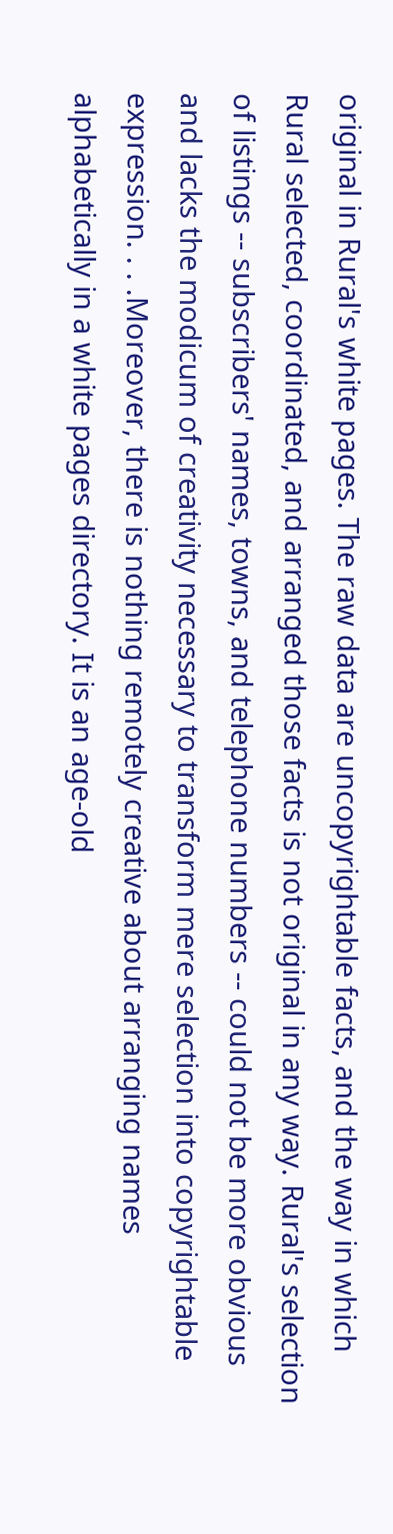original in Rural's white pages. The raw data are uncopyrightable facts, and the way in which Rural selected, coordinated, and arranged those facts is not original in any way. Rural's selection of listings -- subscribers' names, towns, and telephone numbers -- could not be more obvious and lacks the modicum of creativity necessary to transform mere selection into copyrightable expression. . . .Moreover, there is nothing remotely creative about arranging names alphabetically in a white pages directory. It is an age-old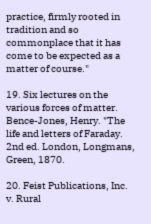practice, firmly rooted in tradition and so commonplace that it has come to be expected as a matter of course."

19. Six lectures on the various forces of matter. Bence-Jones, Henry. "The life and letters of Faraday. 2nd ed. London, Longmans, Green, 1870.

20. Feist Publications, Inc. v. Rural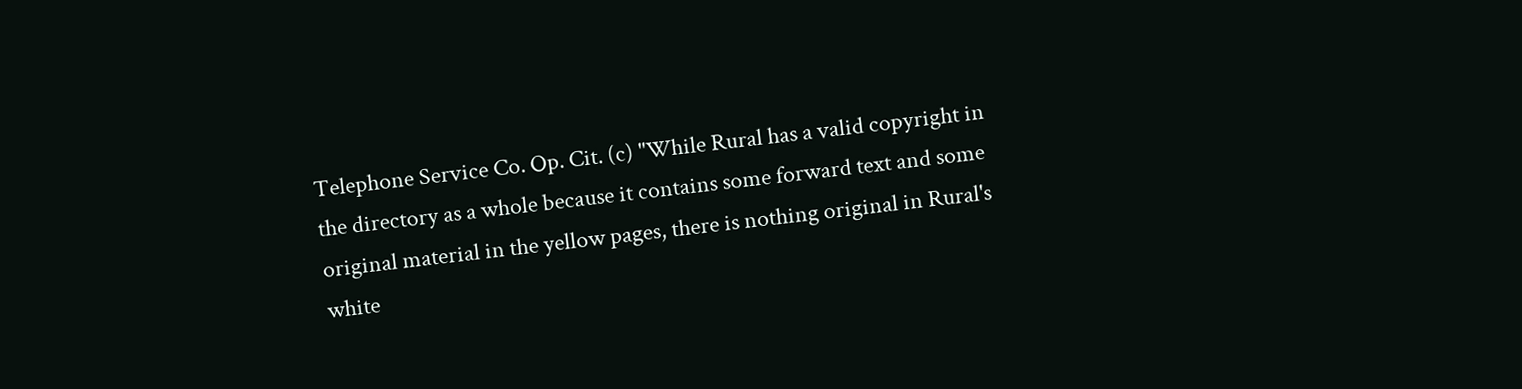Telephone Service Co. Op. Cit. (c) "While Rural has a valid copyright in the directory as a whole because it contains some forward text and some original material in the yellow pages, there is nothing original in Rural's white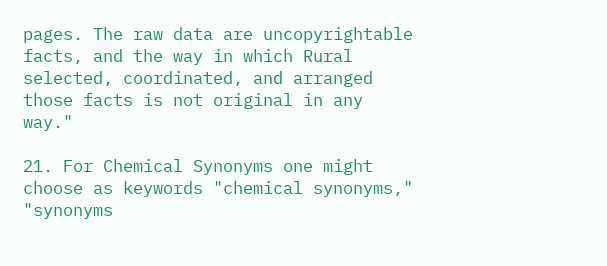pages. The raw data are uncopyrightable facts, and the way in which Rural selected, coordinated, and arranged those facts is not original in any way."

21. For Chemical Synonyms one might choose as keywords "chemical synonyms," "synonyms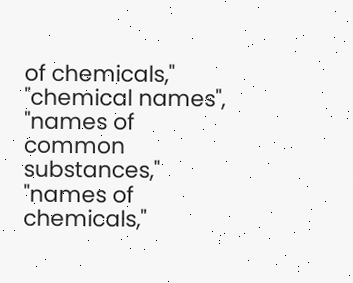of chemicals," "chemical names", "names of common substances," "names of chemicals,"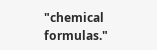"chemical formulas."